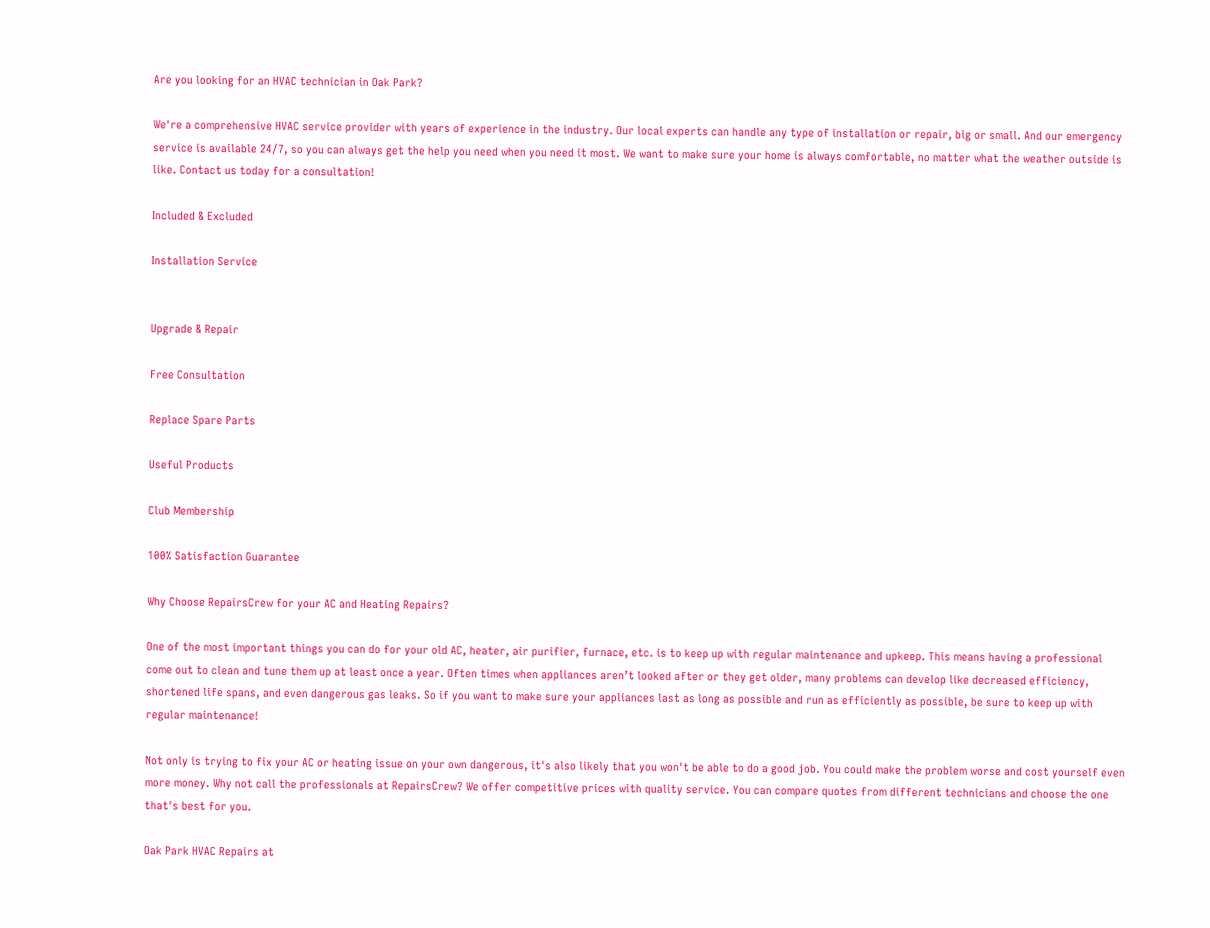Are you looking for an HVAC technician in Oak Park?

We're a comprehensive HVAC service provider with years of experience in the industry. Our local experts can handle any type of installation or repair, big or small. And our emergency service is available 24/7, so you can always get the help you need when you need it most. We want to make sure your home is always comfortable, no matter what the weather outside is like. Contact us today for a consultation!

Included & Excluded

Installation Service


Upgrade & Repair

Free Consultation

Replace Spare Parts

Useful Products

Club Membership

100% Satisfaction Guarantee

Why Choose RepairsCrew for your AC and Heating Repairs?

One of the most important things you can do for your old AC, heater, air purifier, furnace, etc. is to keep up with regular maintenance and upkeep. This means having a professional come out to clean and tune them up at least once a year. Often times when appliances aren’t looked after or they get older, many problems can develop like decreased efficiency, shortened life spans, and even dangerous gas leaks. So if you want to make sure your appliances last as long as possible and run as efficiently as possible, be sure to keep up with regular maintenance!

Not only is trying to fix your AC or heating issue on your own dangerous, it's also likely that you won't be able to do a good job. You could make the problem worse and cost yourself even more money. Why not call the professionals at RepairsCrew? We offer competitive prices with quality service. You can compare quotes from different technicians and choose the one that's best for you.

Oak Park HVAC Repairs at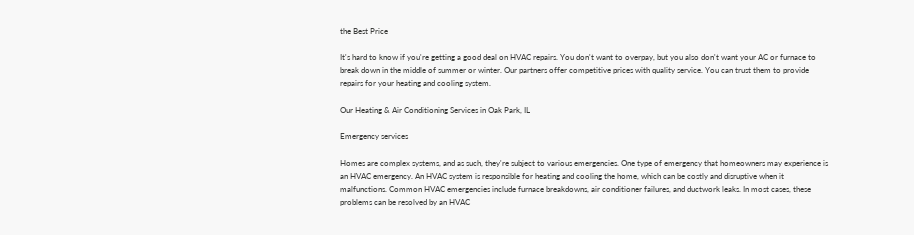the Best Price

It's hard to know if you're getting a good deal on HVAC repairs. You don't want to overpay, but you also don't want your AC or furnace to break down in the middle of summer or winter. Our partners offer competitive prices with quality service. You can trust them to provide repairs for your heating and cooling system.

Our Heating & Air Conditioning Services in Oak Park, IL

Emergency services

Homes are complex systems, and as such, they're subject to various emergencies. One type of emergency that homeowners may experience is an HVAC emergency. An HVAC system is responsible for heating and cooling the home, which can be costly and disruptive when it malfunctions. Common HVAC emergencies include furnace breakdowns, air conditioner failures, and ductwork leaks. In most cases, these problems can be resolved by an HVAC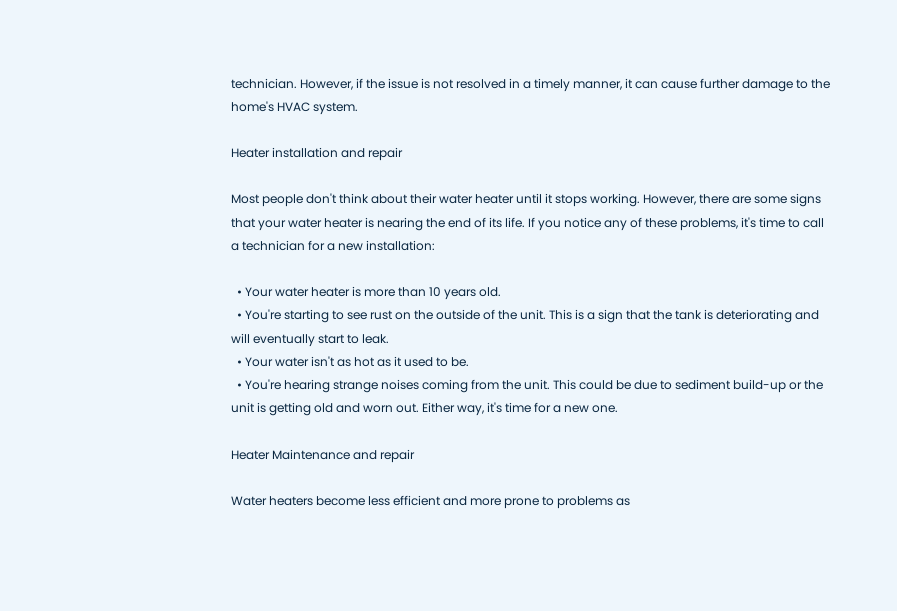technician. However, if the issue is not resolved in a timely manner, it can cause further damage to the home's HVAC system.

Heater installation and repair

Most people don't think about their water heater until it stops working. However, there are some signs that your water heater is nearing the end of its life. If you notice any of these problems, it's time to call a technician for a new installation:

  • Your water heater is more than 10 years old.
  • You're starting to see rust on the outside of the unit. This is a sign that the tank is deteriorating and will eventually start to leak.
  • Your water isn't as hot as it used to be.
  • You're hearing strange noises coming from the unit. This could be due to sediment build-up or the unit is getting old and worn out. Either way, it's time for a new one.

Heater Maintenance and repair

Water heaters become less efficient and more prone to problems as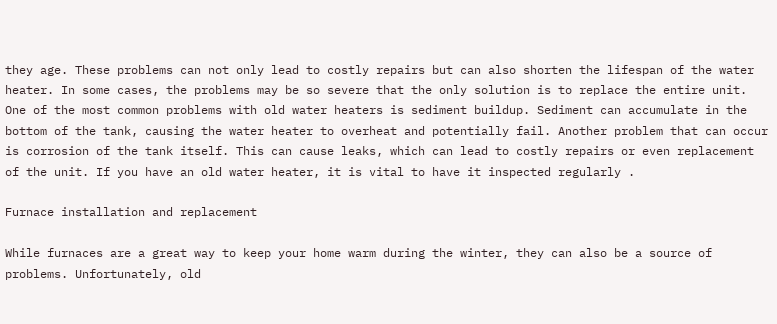they age. These problems can not only lead to costly repairs but can also shorten the lifespan of the water heater. In some cases, the problems may be so severe that the only solution is to replace the entire unit. One of the most common problems with old water heaters is sediment buildup. Sediment can accumulate in the bottom of the tank, causing the water heater to overheat and potentially fail. Another problem that can occur is corrosion of the tank itself. This can cause leaks, which can lead to costly repairs or even replacement of the unit. If you have an old water heater, it is vital to have it inspected regularly .

Furnace installation and replacement

While furnaces are a great way to keep your home warm during the winter, they can also be a source of problems. Unfortunately, old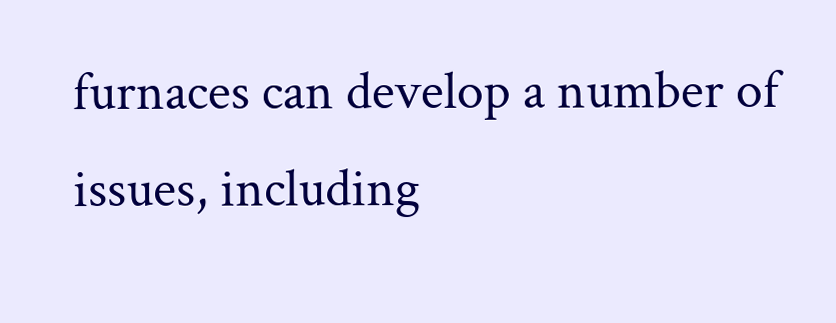furnaces can develop a number of issues, including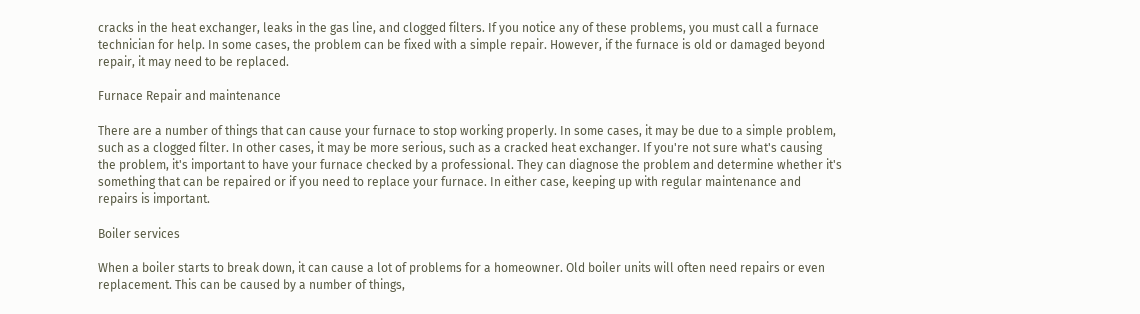cracks in the heat exchanger, leaks in the gas line, and clogged filters. If you notice any of these problems, you must call a furnace technician for help. In some cases, the problem can be fixed with a simple repair. However, if the furnace is old or damaged beyond repair, it may need to be replaced.

Furnace Repair and maintenance

There are a number of things that can cause your furnace to stop working properly. In some cases, it may be due to a simple problem, such as a clogged filter. In other cases, it may be more serious, such as a cracked heat exchanger. If you're not sure what's causing the problem, it's important to have your furnace checked by a professional. They can diagnose the problem and determine whether it's something that can be repaired or if you need to replace your furnace. In either case, keeping up with regular maintenance and repairs is important.

Boiler services

When a boiler starts to break down, it can cause a lot of problems for a homeowner. Old boiler units will often need repairs or even replacement. This can be caused by a number of things,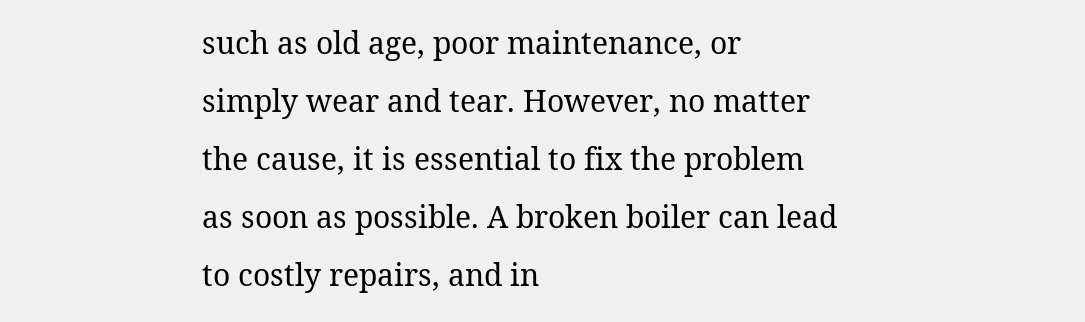such as old age, poor maintenance, or simply wear and tear. However, no matter the cause, it is essential to fix the problem as soon as possible. A broken boiler can lead to costly repairs, and in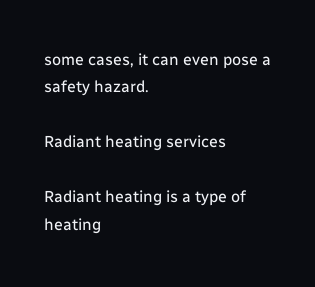some cases, it can even pose a safety hazard.

Radiant heating services

Radiant heating is a type of heating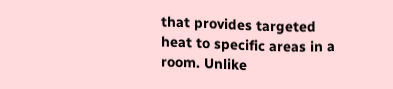that provides targeted heat to specific areas in a room. Unlike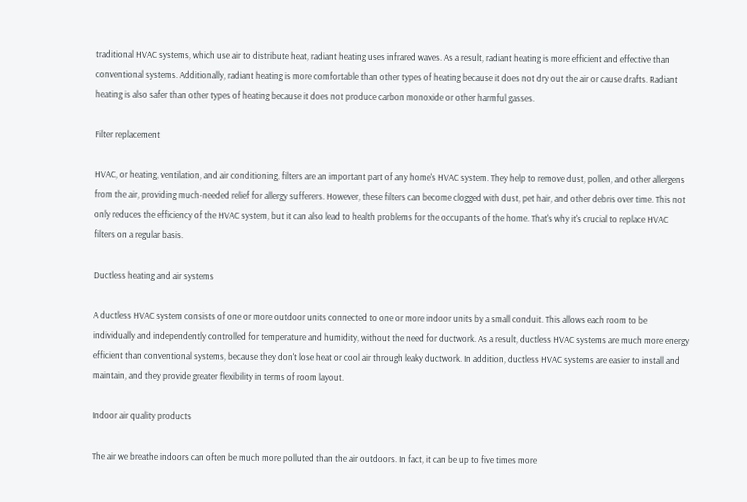traditional HVAC systems, which use air to distribute heat, radiant heating uses infrared waves. As a result, radiant heating is more efficient and effective than conventional systems. Additionally, radiant heating is more comfortable than other types of heating because it does not dry out the air or cause drafts. Radiant heating is also safer than other types of heating because it does not produce carbon monoxide or other harmful gasses.

Filter replacement

HVAC, or heating, ventilation, and air conditioning, filters are an important part of any home's HVAC system. They help to remove dust, pollen, and other allergens from the air, providing much-needed relief for allergy sufferers. However, these filters can become clogged with dust, pet hair, and other debris over time. This not only reduces the efficiency of the HVAC system, but it can also lead to health problems for the occupants of the home. That's why it's crucial to replace HVAC filters on a regular basis.

Ductless heating and air systems

A ductless HVAC system consists of one or more outdoor units connected to one or more indoor units by a small conduit. This allows each room to be individually and independently controlled for temperature and humidity, without the need for ductwork. As a result, ductless HVAC systems are much more energy efficient than conventional systems, because they don't lose heat or cool air through leaky ductwork. In addition, ductless HVAC systems are easier to install and maintain, and they provide greater flexibility in terms of room layout.

Indoor air quality products

The air we breathe indoors can often be much more polluted than the air outdoors. In fact, it can be up to five times more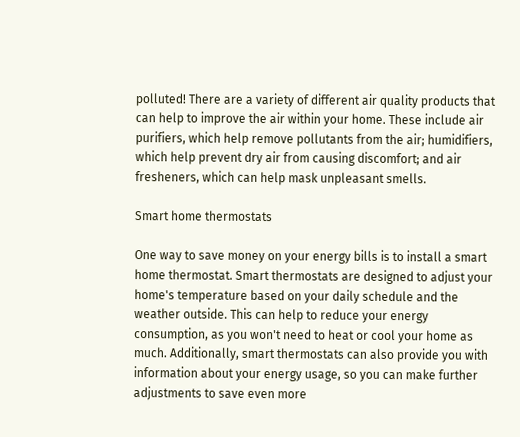polluted! There are a variety of different air quality products that can help to improve the air within your home. These include air purifiers, which help remove pollutants from the air; humidifiers, which help prevent dry air from causing discomfort; and air fresheners, which can help mask unpleasant smells.

Smart home thermostats

One way to save money on your energy bills is to install a smart home thermostat. Smart thermostats are designed to adjust your home's temperature based on your daily schedule and the weather outside. This can help to reduce your energy consumption, as you won't need to heat or cool your home as much. Additionally, smart thermostats can also provide you with information about your energy usage, so you can make further adjustments to save even more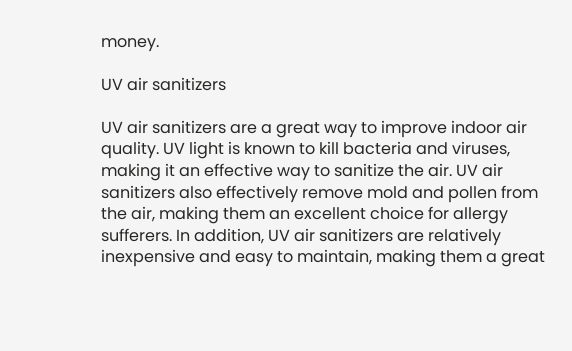money.

UV air sanitizers

UV air sanitizers are a great way to improve indoor air quality. UV light is known to kill bacteria and viruses, making it an effective way to sanitize the air. UV air sanitizers also effectively remove mold and pollen from the air, making them an excellent choice for allergy sufferers. In addition, UV air sanitizers are relatively inexpensive and easy to maintain, making them a great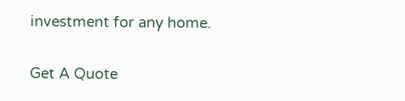investment for any home.

Get A Quote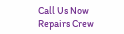Call Us Now
Repairs Crew